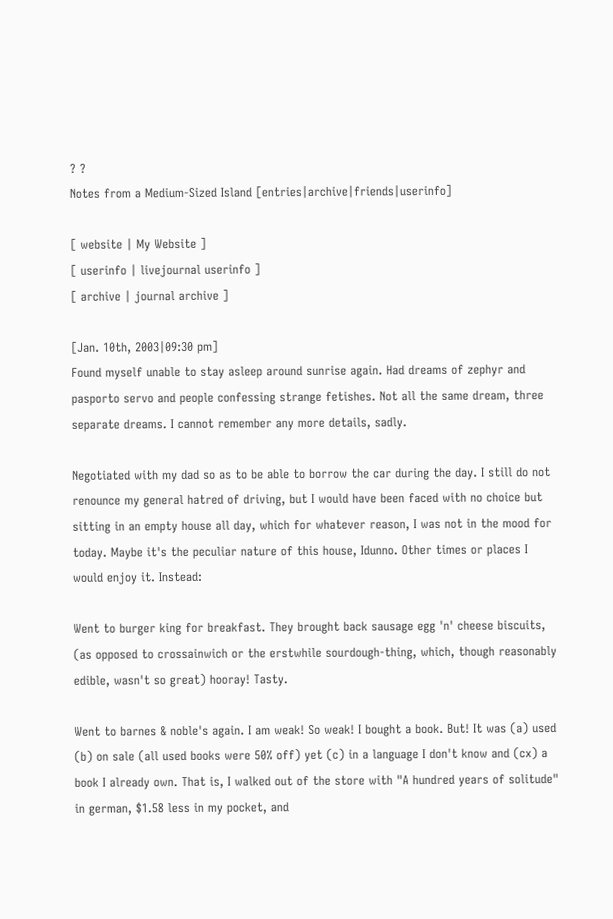? ?
Notes from a Medium-Sized Island [entries|archive|friends|userinfo]

[ website | My Website ]
[ userinfo | livejournal userinfo ]
[ archive | journal archive ]

[Jan. 10th, 2003|09:30 pm]
Found myself unable to stay asleep around sunrise again. Had dreams of zephyr and pasporto servo and people confessing strange fetishes. Not all the same dream, three separate dreams. I cannot remember any more details, sadly.

Negotiated with my dad so as to be able to borrow the car during the day. I still do not renounce my general hatred of driving, but I would have been faced with no choice but sitting in an empty house all day, which for whatever reason, I was not in the mood for today. Maybe it's the peculiar nature of this house, Idunno. Other times or places I would enjoy it. Instead:

Went to burger king for breakfast. They brought back sausage egg 'n' cheese biscuits, (as opposed to crossainwich or the erstwhile sourdough-thing, which, though reasonably edible, wasn't so great) hooray! Tasty.

Went to barnes & noble's again. I am weak! So weak! I bought a book. But! It was (a) used (b) on sale (all used books were 50% off) yet (c) in a language I don't know and (cx) a book I already own. That is, I walked out of the store with "A hundred years of solitude" in german, $1.58 less in my pocket, and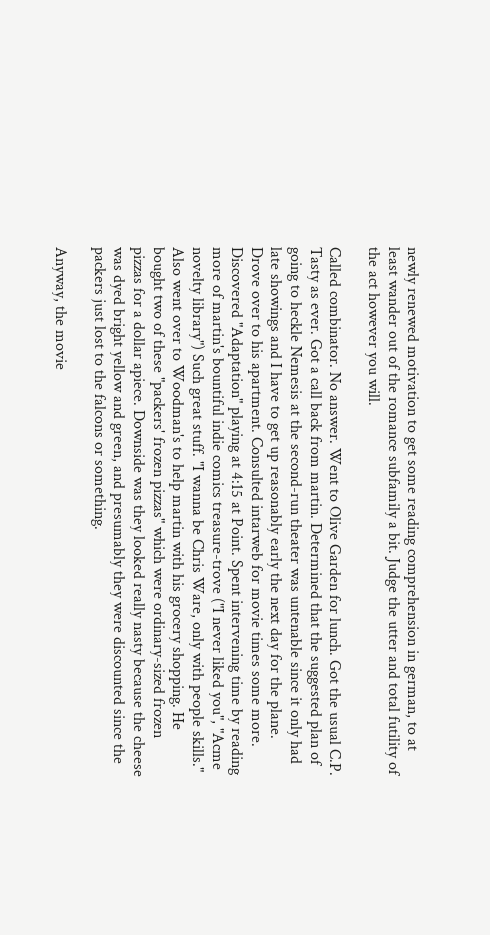newly renewed motivation to get some reading comprehension in german, to at least wander out of the romance subfamily a bit. Judge the utter and total futility of the act however you will.

Called combinator. No answer. Went to Olive Garden for lunch. Got the usual C.P. Tasty as ever. Got a call back from martin. Determined that the suggested plan of going to heckle Nemesis at the second-run theater was untenable since it only had late showings and I have to get up reasonably early the next day for the plane. Drove over to his apartment. Consulted intarweb for movie times some more. Discovered "Adaptation" playing at 4:15 at Point. Spent intervening time by reading more of martin's bountiful indie comics treasure-trove ("I never liked you", "Acme novelty library") Such great stuff. "I wanna be Chris Ware, only with people skills." Also went over to Woodman's to help martin with his grocery shopping. He bought two of these "packers' frozen pizzas" which were ordinary-sized frozen pizzas for a dollar apiece. Downside was they looked really nasty because the cheese was dyed bright yellow and green, and presumably they were discounted since the packers just lost to the falcons or something.

Anyway, the movie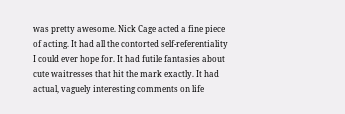was pretty awesome. Nick Cage acted a fine piece of acting. It had all the contorted self-referentiality I could ever hope for. It had futile fantasies about cute waitresses that hit the mark exactly. It had actual, vaguely interesting comments on life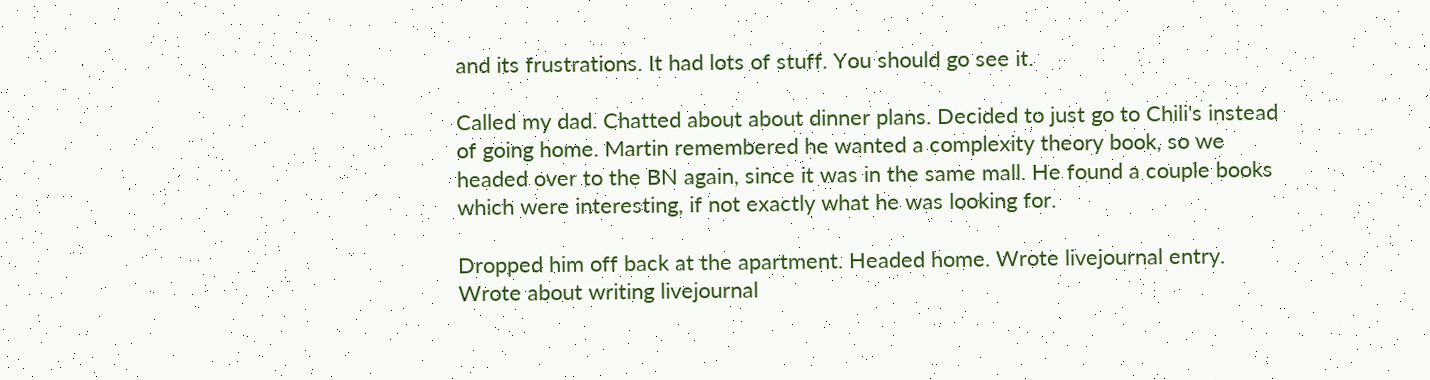and its frustrations. It had lots of stuff. You should go see it.

Called my dad. Chatted about about dinner plans. Decided to just go to Chili's instead of going home. Martin remembered he wanted a complexity theory book, so we headed over to the BN again, since it was in the same mall. He found a couple books which were interesting, if not exactly what he was looking for.

Dropped him off back at the apartment. Headed home. Wrote livejournal entry. Wrote about writing livejournal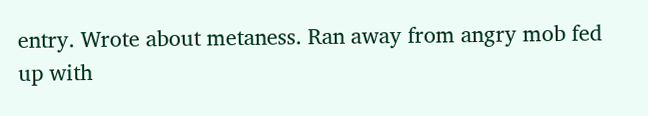entry. Wrote about metaness. Ran away from angry mob fed up with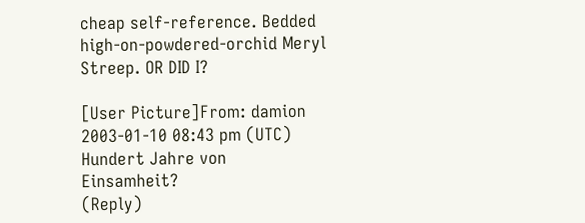cheap self-reference. Bedded high-on-powdered-orchid Meryl Streep. OR DID I?

[User Picture]From: damion
2003-01-10 08:43 pm (UTC)
Hundert Jahre von Einsamheit?
(Reply)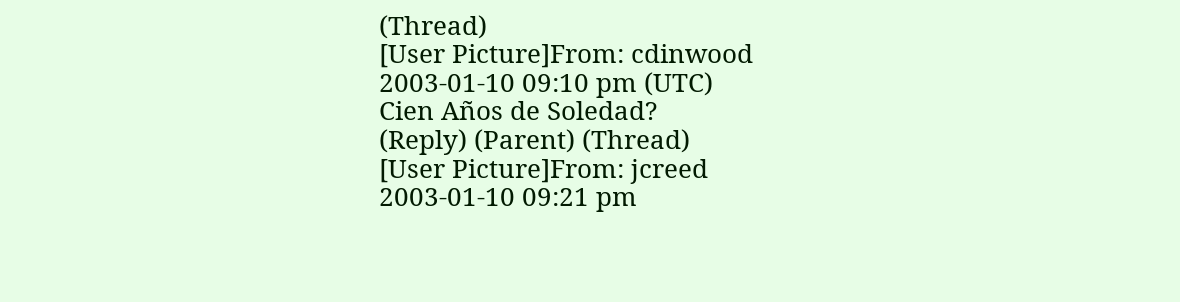(Thread)
[User Picture]From: cdinwood
2003-01-10 09:10 pm (UTC)
Cien Años de Soledad?
(Reply) (Parent) (Thread)
[User Picture]From: jcreed
2003-01-10 09:21 pm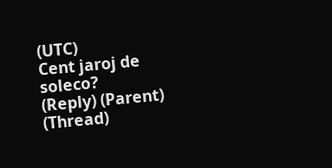(UTC)
Cent jaroj de soleco?
(Reply) (Parent) (Thread)